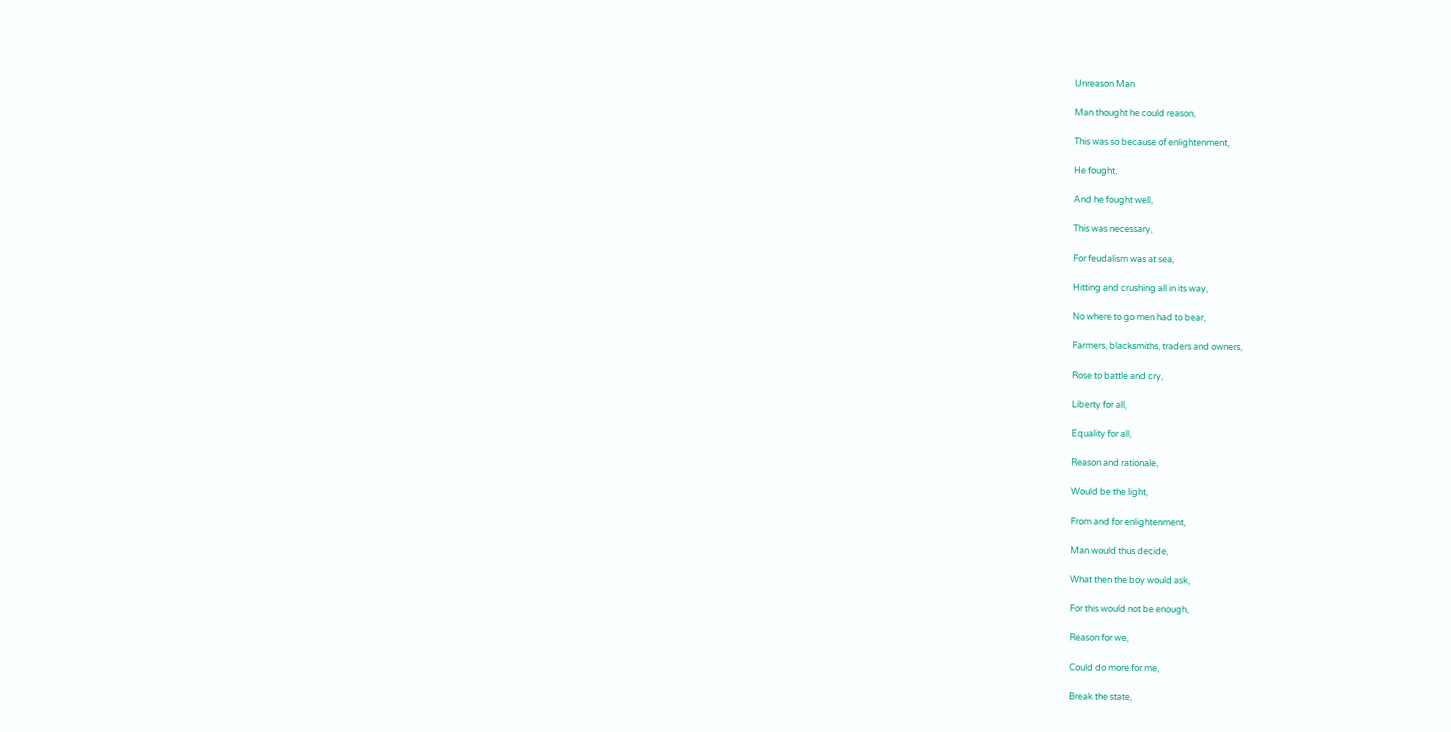Unreason Man

Man thought he could reason,

This was so because of enlightenment,

He fought,

And he fought well,

This was necessary,

For feudalism was at sea,

Hitting and crushing all in its way,

No where to go men had to bear,

Farmers, blacksmiths, traders and owners,

Rose to battle and cry,

Liberty for all,

Equality for all,

Reason and rationale,

Would be the light,

From and for enlightenment,

Man would thus decide,

What then the boy would ask,

For this would not be enough,

Reason for we,

Could do more for me,

Break the state,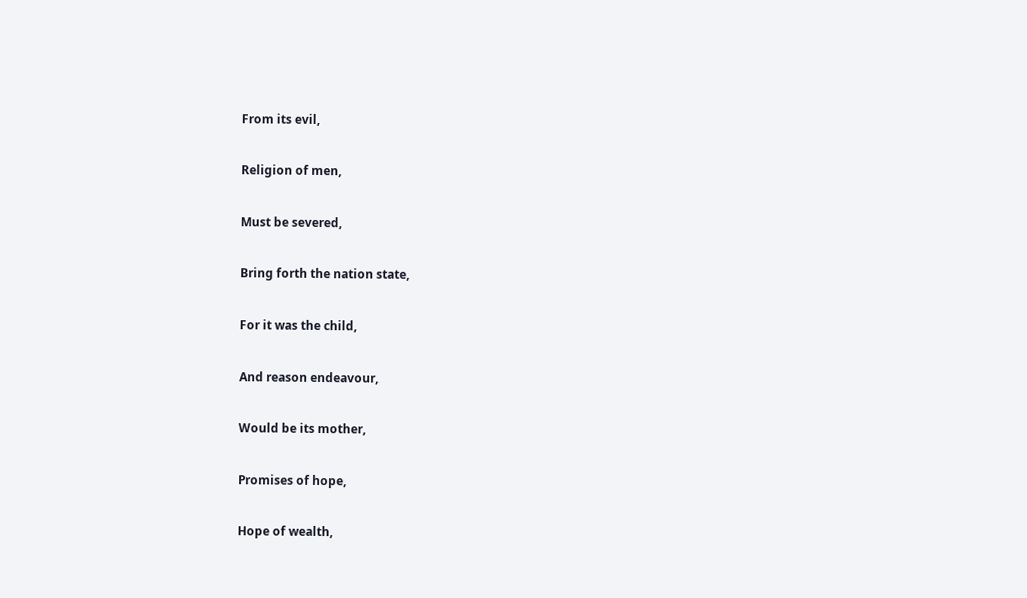From its evil,

Religion of men,

Must be severed,

Bring forth the nation state,

For it was the child,

And reason endeavour,

Would be its mother,

Promises of hope,

Hope of wealth,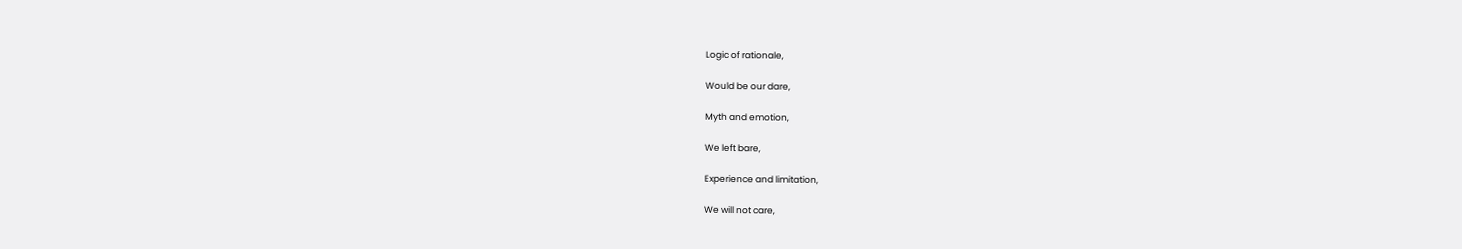Logic of rationale,

Would be our dare,

Myth and emotion,

We left bare,

Experience and limitation,

We will not care,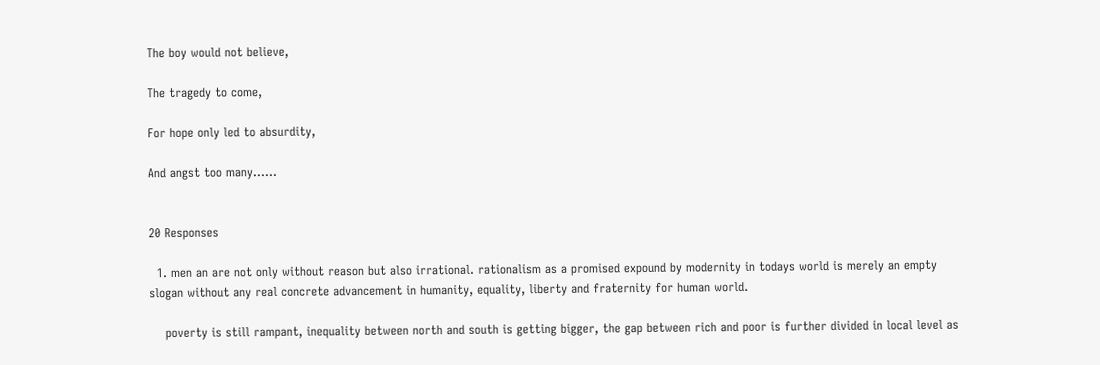The boy would not believe,

The tragedy to come,

For hope only led to absurdity,

And angst too many……


20 Responses

  1. men an are not only without reason but also irrational. rationalism as a promised expound by modernity in todays world is merely an empty slogan without any real concrete advancement in humanity, equality, liberty and fraternity for human world.

    poverty is still rampant, inequality between north and south is getting bigger, the gap between rich and poor is further divided in local level as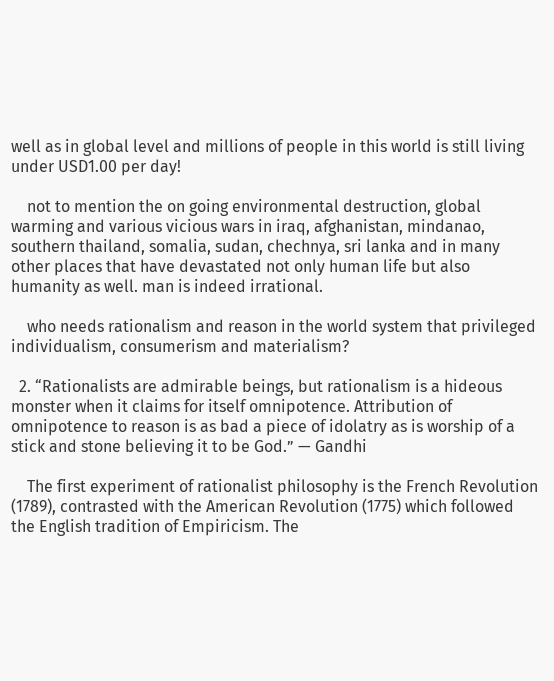well as in global level and millions of people in this world is still living under USD1.00 per day!

    not to mention the on going environmental destruction, global warming and various vicious wars in iraq, afghanistan, mindanao, southern thailand, somalia, sudan, chechnya, sri lanka and in many other places that have devastated not only human life but also humanity as well. man is indeed irrational.

    who needs rationalism and reason in the world system that privileged individualism, consumerism and materialism?

  2. “Rationalists are admirable beings, but rationalism is a hideous monster when it claims for itself omnipotence. Attribution of omnipotence to reason is as bad a piece of idolatry as is worship of a stick and stone believing it to be God.” — Gandhi

    The first experiment of rationalist philosophy is the French Revolution (1789), contrasted with the American Revolution (1775) which followed the English tradition of Empiricism. The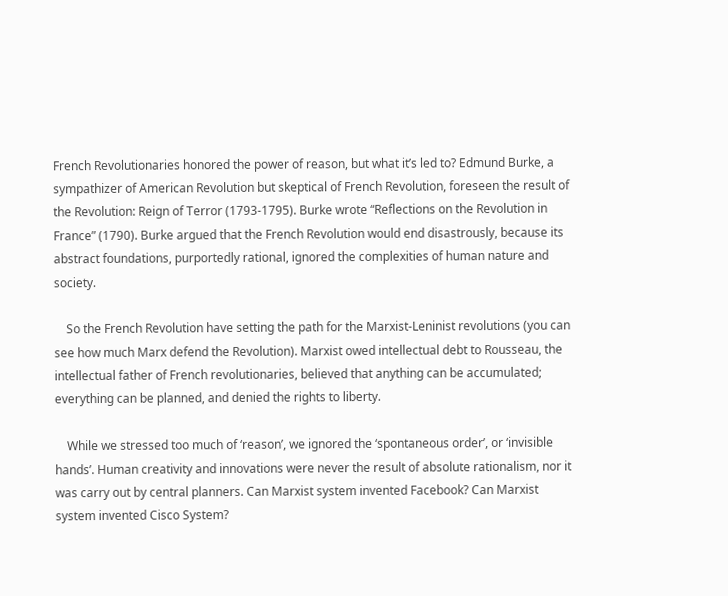French Revolutionaries honored the power of reason, but what it’s led to? Edmund Burke, a sympathizer of American Revolution but skeptical of French Revolution, foreseen the result of the Revolution: Reign of Terror (1793-1795). Burke wrote “Reflections on the Revolution in France” (1790). Burke argued that the French Revolution would end disastrously, because its abstract foundations, purportedly rational, ignored the complexities of human nature and society.

    So the French Revolution have setting the path for the Marxist-Leninist revolutions (you can see how much Marx defend the Revolution). Marxist owed intellectual debt to Rousseau, the intellectual father of French revolutionaries, believed that anything can be accumulated; everything can be planned, and denied the rights to liberty.

    While we stressed too much of ‘reason’, we ignored the ‘spontaneous order’, or ‘invisible hands’. Human creativity and innovations were never the result of absolute rationalism, nor it was carry out by central planners. Can Marxist system invented Facebook? Can Marxist system invented Cisco System?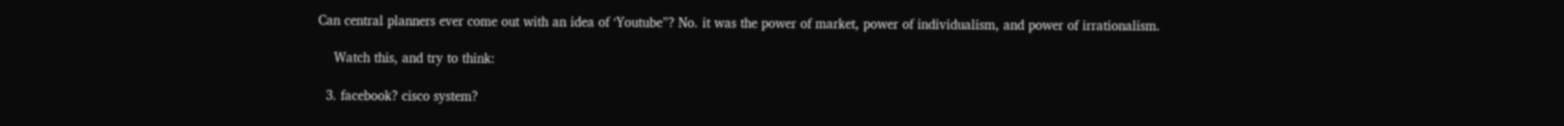Can central planners ever come out with an idea of ‘Youtube”? No. it was the power of market, power of individualism, and power of irrationalism.

    Watch this, and try to think:

  3. facebook? cisco system?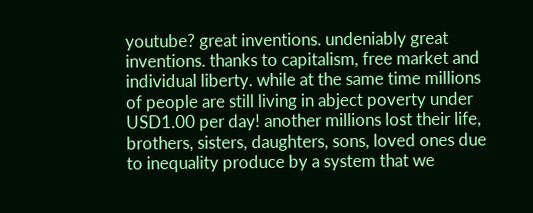youtube? great inventions. undeniably great inventions. thanks to capitalism, free market and individual liberty. while at the same time millions of people are still living in abject poverty under USD1.00 per day! another millions lost their life, brothers, sisters, daughters, sons, loved ones due to inequality produce by a system that we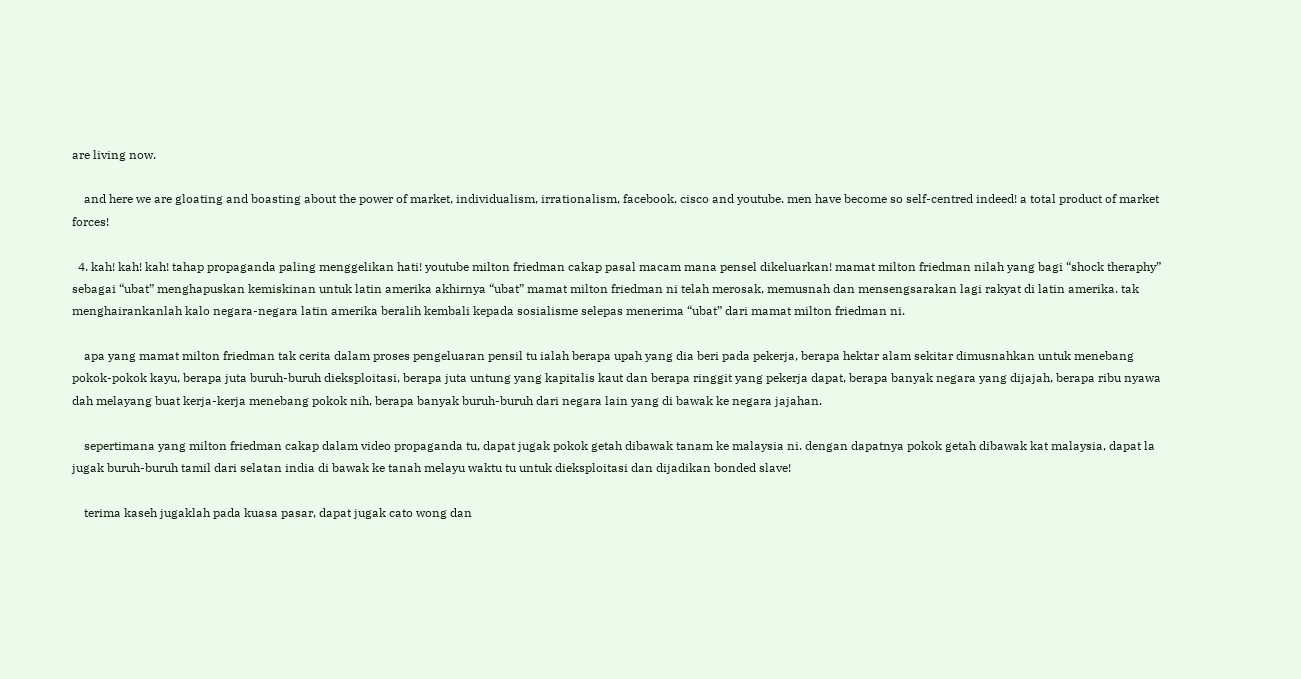are living now.

    and here we are gloating and boasting about the power of market, individualism, irrationalism, facebook, cisco and youtube. men have become so self-centred indeed! a total product of market forces!

  4. kah! kah! kah! tahap propaganda paling menggelikan hati! youtube milton friedman cakap pasal macam mana pensel dikeluarkan! mamat milton friedman nilah yang bagi “shock theraphy” sebagai “ubat” menghapuskan kemiskinan untuk latin amerika akhirnya “ubat” mamat milton friedman ni telah merosak, memusnah dan mensengsarakan lagi rakyat di latin amerika. tak menghairankanlah kalo negara-negara latin amerika beralih kembali kepada sosialisme selepas menerima “ubat” dari mamat milton friedman ni.

    apa yang mamat milton friedman tak cerita dalam proses pengeluaran pensil tu ialah berapa upah yang dia beri pada pekerja, berapa hektar alam sekitar dimusnahkan untuk menebang pokok-pokok kayu, berapa juta buruh-buruh dieksploitasi, berapa juta untung yang kapitalis kaut dan berapa ringgit yang pekerja dapat, berapa banyak negara yang dijajah, berapa ribu nyawa dah melayang buat kerja-kerja menebang pokok nih, berapa banyak buruh-buruh dari negara lain yang di bawak ke negara jajahan.

    sepertimana yang milton friedman cakap dalam video propaganda tu, dapat jugak pokok getah dibawak tanam ke malaysia ni. dengan dapatnya pokok getah dibawak kat malaysia, dapat la jugak buruh-buruh tamil dari selatan india di bawak ke tanah melayu waktu tu untuk dieksploitasi dan dijadikan bonded slave!

    terima kaseh jugaklah pada kuasa pasar, dapat jugak cato wong dan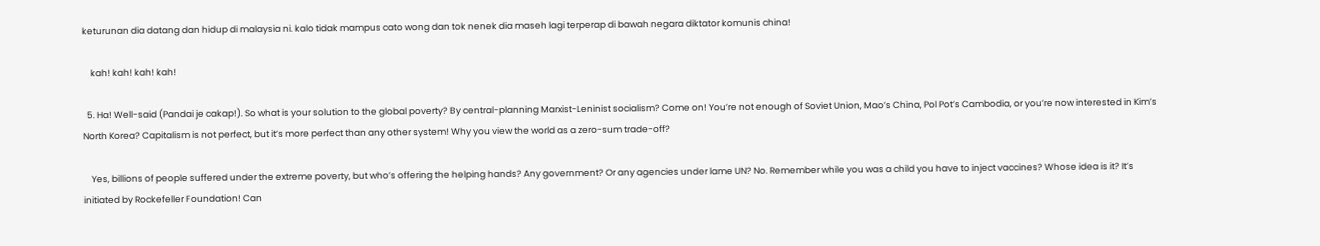keturunan dia datang dan hidup di malaysia ni. kalo tidak mampus cato wong dan tok nenek dia maseh lagi terperap di bawah negara diktator komunis china!

    kah! kah! kah! kah!

  5. Ha! Well-said (Pandai je cakap!). So what is your solution to the global poverty? By central-planning Marxist-Leninist socialism? Come on! You’re not enough of Soviet Union, Mao’s China, Pol Pot’s Cambodia, or you’re now interested in Kim’s North Korea? Capitalism is not perfect, but it’s more perfect than any other system! Why you view the world as a zero-sum trade-off?

    Yes, billions of people suffered under the extreme poverty, but who’s offering the helping hands? Any government? Or any agencies under lame UN? No. Remember while you was a child you have to inject vaccines? Whose idea is it? It’s initiated by Rockefeller Foundation! Can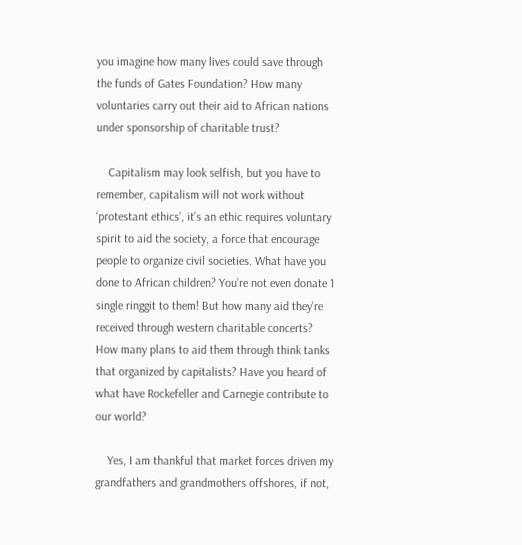you imagine how many lives could save through the funds of Gates Foundation? How many voluntaries carry out their aid to African nations under sponsorship of charitable trust?

    Capitalism may look selfish, but you have to remember, capitalism will not work without ‘protestant ethics’, it’s an ethic requires voluntary spirit to aid the society, a force that encourage people to organize civil societies. What have you done to African children? You’re not even donate 1 single ringgit to them! But how many aid they’re received through western charitable concerts? How many plans to aid them through think tanks that organized by capitalists? Have you heard of what have Rockefeller and Carnegie contribute to our world?

    Yes, I am thankful that market forces driven my grandfathers and grandmothers offshores, if not,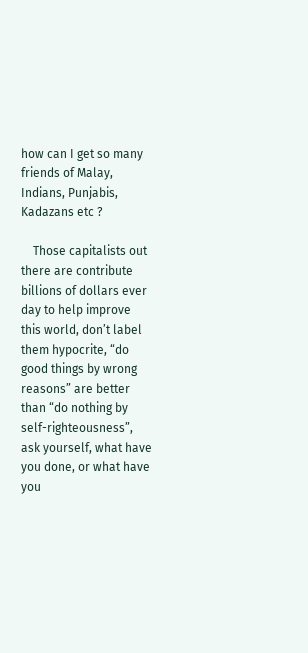how can I get so many friends of Malay, Indians, Punjabis, Kadazans etc ?

    Those capitalists out there are contribute billions of dollars ever day to help improve this world, don’t label them hypocrite, “do good things by wrong reasons” are better than “do nothing by self-righteousness”, ask yourself, what have you done, or what have you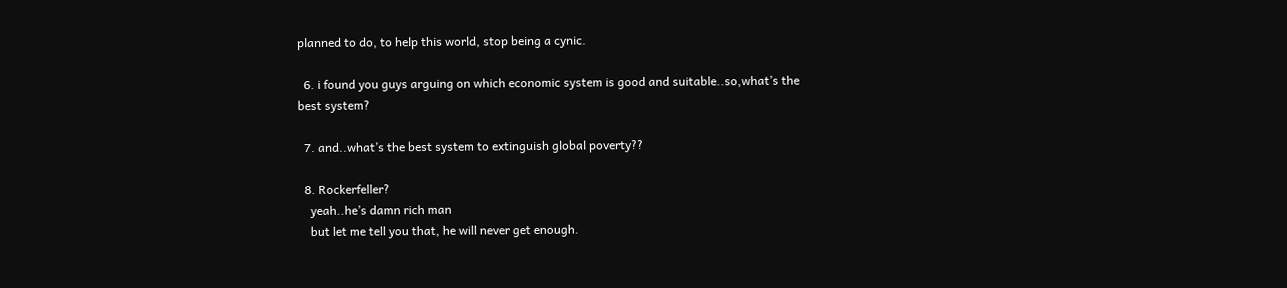planned to do, to help this world, stop being a cynic.

  6. i found you guys arguing on which economic system is good and suitable..so,what’s the best system?

  7. and..what’s the best system to extinguish global poverty??

  8. Rockerfeller?
    yeah..he’s damn rich man
    but let me tell you that, he will never get enough.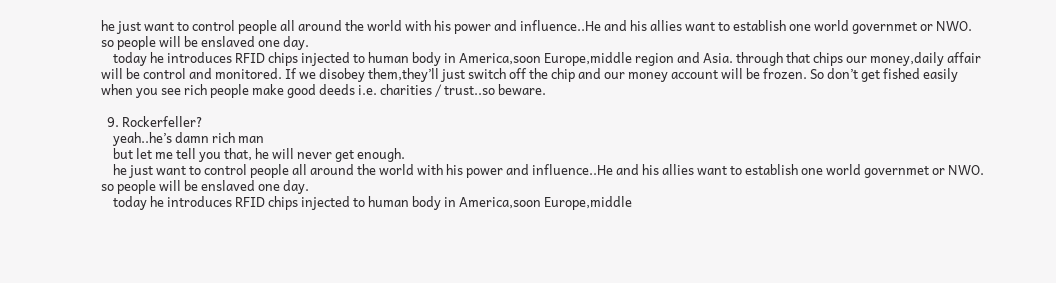he just want to control people all around the world with his power and influence..He and his allies want to establish one world governmet or NWO. so people will be enslaved one day.
    today he introduces RFID chips injected to human body in America,soon Europe,middle region and Asia. through that chips our money,daily affair will be control and monitored. If we disobey them,they’ll just switch off the chip and our money account will be frozen. So don’t get fished easily when you see rich people make good deeds i.e. charities / trust..so beware.

  9. Rockerfeller?
    yeah..he’s damn rich man
    but let me tell you that, he will never get enough.
    he just want to control people all around the world with his power and influence..He and his allies want to establish one world governmet or NWO. so people will be enslaved one day.
    today he introduces RFID chips injected to human body in America,soon Europe,middle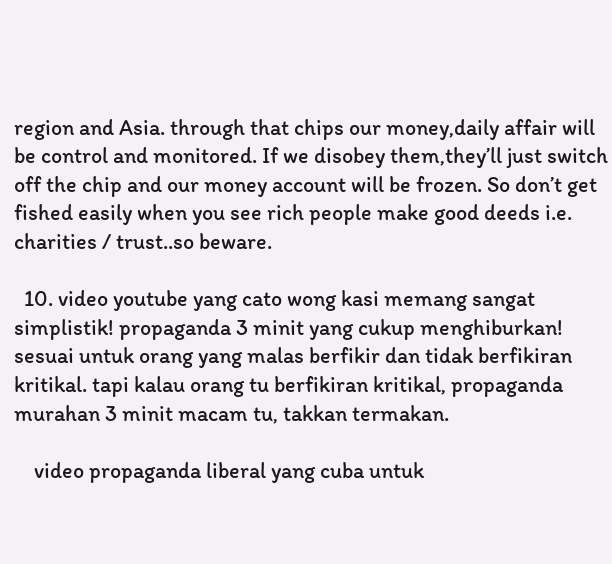region and Asia. through that chips our money,daily affair will be control and monitored. If we disobey them,they’ll just switch off the chip and our money account will be frozen. So don’t get fished easily when you see rich people make good deeds i.e. charities / trust..so beware.

  10. video youtube yang cato wong kasi memang sangat simplistik! propaganda 3 minit yang cukup menghiburkan! sesuai untuk orang yang malas berfikir dan tidak berfikiran kritikal. tapi kalau orang tu berfikiran kritikal, propaganda murahan 3 minit macam tu, takkan termakan.

    video propaganda liberal yang cuba untuk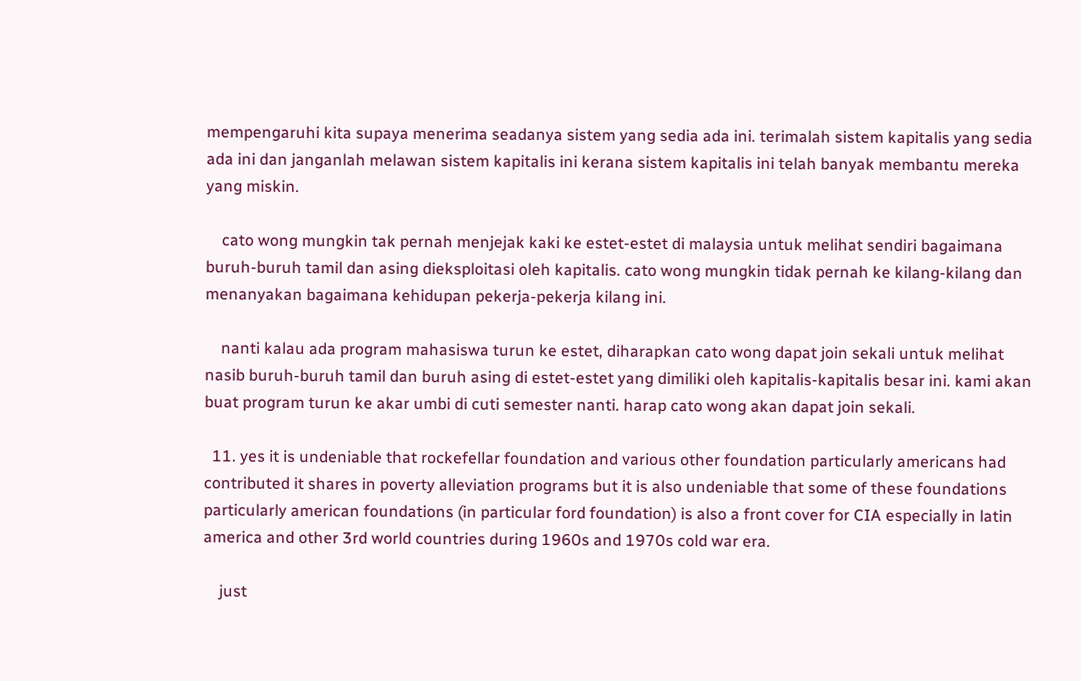mempengaruhi kita supaya menerima seadanya sistem yang sedia ada ini. terimalah sistem kapitalis yang sedia ada ini dan janganlah melawan sistem kapitalis ini kerana sistem kapitalis ini telah banyak membantu mereka yang miskin.

    cato wong mungkin tak pernah menjejak kaki ke estet-estet di malaysia untuk melihat sendiri bagaimana buruh-buruh tamil dan asing dieksploitasi oleh kapitalis. cato wong mungkin tidak pernah ke kilang-kilang dan menanyakan bagaimana kehidupan pekerja-pekerja kilang ini.

    nanti kalau ada program mahasiswa turun ke estet, diharapkan cato wong dapat join sekali untuk melihat nasib buruh-buruh tamil dan buruh asing di estet-estet yang dimiliki oleh kapitalis-kapitalis besar ini. kami akan buat program turun ke akar umbi di cuti semester nanti. harap cato wong akan dapat join sekali.

  11. yes it is undeniable that rockefellar foundation and various other foundation particularly americans had contributed it shares in poverty alleviation programs but it is also undeniable that some of these foundations particularly american foundations (in particular ford foundation) is also a front cover for CIA especially in latin america and other 3rd world countries during 1960s and 1970s cold war era.

    just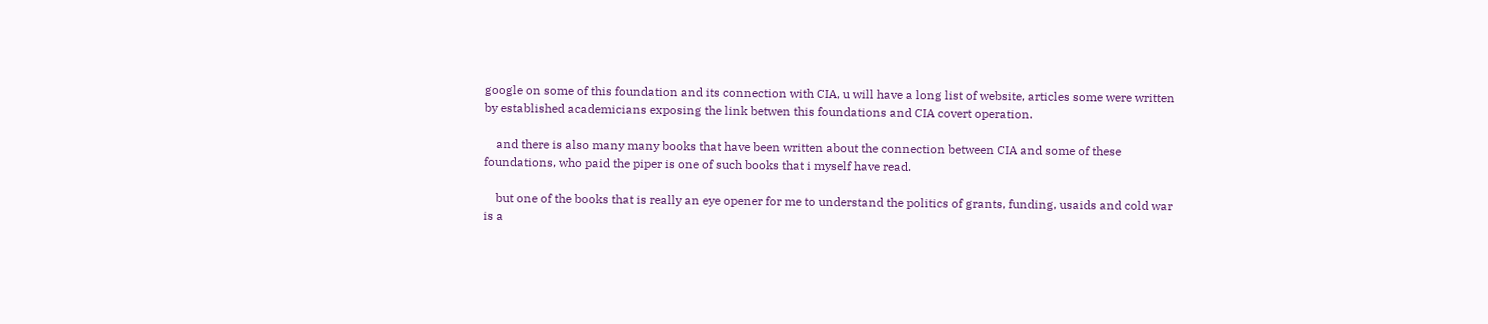google on some of this foundation and its connection with CIA, u will have a long list of website, articles some were written by established academicians exposing the link betwen this foundations and CIA covert operation.

    and there is also many many books that have been written about the connection between CIA and some of these foundations, who paid the piper is one of such books that i myself have read.

    but one of the books that is really an eye opener for me to understand the politics of grants, funding, usaids and cold war is a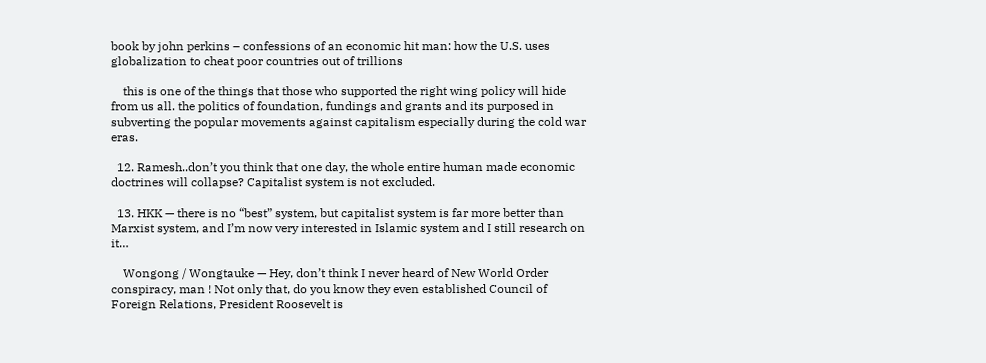book by john perkins – confessions of an economic hit man: how the U.S. uses globalization to cheat poor countries out of trillions

    this is one of the things that those who supported the right wing policy will hide from us all. the politics of foundation, fundings and grants and its purposed in subverting the popular movements against capitalism especially during the cold war eras.

  12. Ramesh..don’t you think that one day, the whole entire human made economic doctrines will collapse? Capitalist system is not excluded.

  13. HKK — there is no “best” system, but capitalist system is far more better than Marxist system, and I’m now very interested in Islamic system and I still research on it…

    Wongong / Wongtauke — Hey, don’t think I never heard of New World Order conspiracy, man ! Not only that, do you know they even established Council of Foreign Relations, President Roosevelt is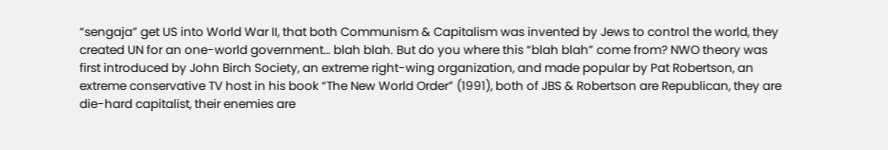“sengaja” get US into World War II, that both Communism & Capitalism was invented by Jews to control the world, they created UN for an one-world government… blah blah. But do you where this “blah blah” come from? NWO theory was first introduced by John Birch Society, an extreme right-wing organization, and made popular by Pat Robertson, an extreme conservative TV host in his book “The New World Order” (1991), both of JBS & Robertson are Republican, they are die-hard capitalist, their enemies are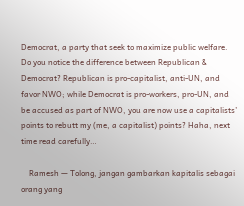Democrat, a party that seek to maximize public welfare. Do you notice the difference between Republican & Democrat? Republican is pro-capitalist, anti-UN, and favor NWO; while Democrat is pro-workers, pro-UN, and be accused as part of NWO, you are now use a capitalists’ points to rebutt my (me, a capitalist) points? Haha, next time read carefully…

    Ramesh — Tolong, jangan gambarkan kapitalis sebagai orang yang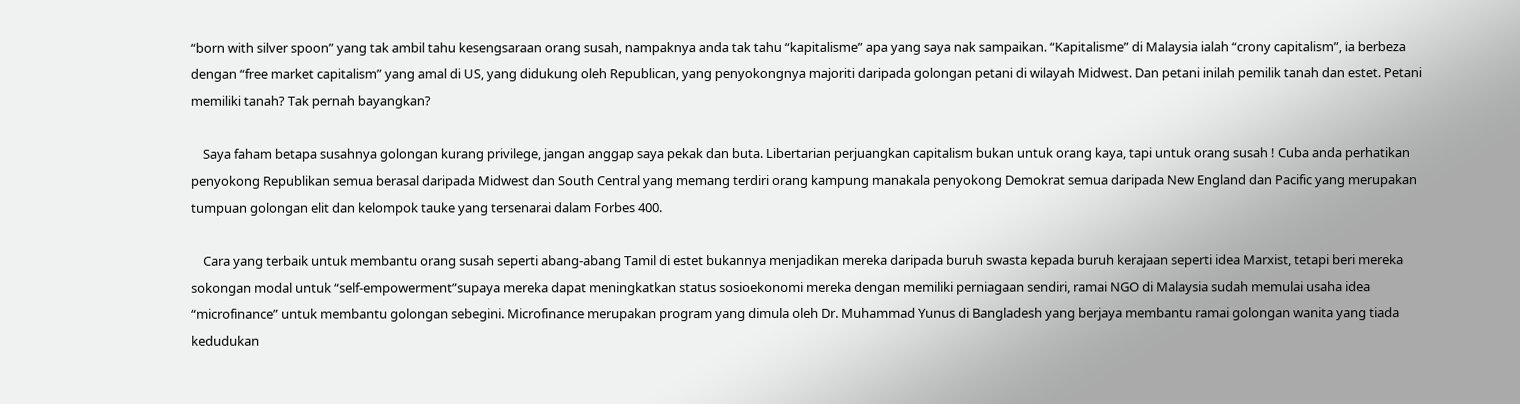“born with silver spoon” yang tak ambil tahu kesengsaraan orang susah, nampaknya anda tak tahu “kapitalisme” apa yang saya nak sampaikan. “Kapitalisme” di Malaysia ialah “crony capitalism”, ia berbeza dengan “free market capitalism” yang amal di US, yang didukung oleh Republican, yang penyokongnya majoriti daripada golongan petani di wilayah Midwest. Dan petani inilah pemilik tanah dan estet. Petani memiliki tanah? Tak pernah bayangkan?

    Saya faham betapa susahnya golongan kurang privilege, jangan anggap saya pekak dan buta. Libertarian perjuangkan capitalism bukan untuk orang kaya, tapi untuk orang susah ! Cuba anda perhatikan penyokong Republikan semua berasal daripada Midwest dan South Central yang memang terdiri orang kampung manakala penyokong Demokrat semua daripada New England dan Pacific yang merupakan tumpuan golongan elit dan kelompok tauke yang tersenarai dalam Forbes 400.

    Cara yang terbaik untuk membantu orang susah seperti abang-abang Tamil di estet bukannya menjadikan mereka daripada buruh swasta kepada buruh kerajaan seperti idea Marxist, tetapi beri mereka sokongan modal untuk “self-empowerment”supaya mereka dapat meningkatkan status sosioekonomi mereka dengan memiliki perniagaan sendiri, ramai NGO di Malaysia sudah memulai usaha idea “microfinance” untuk membantu golongan sebegini. Microfinance merupakan program yang dimula oleh Dr. Muhammad Yunus di Bangladesh yang berjaya membantu ramai golongan wanita yang tiada kedudukan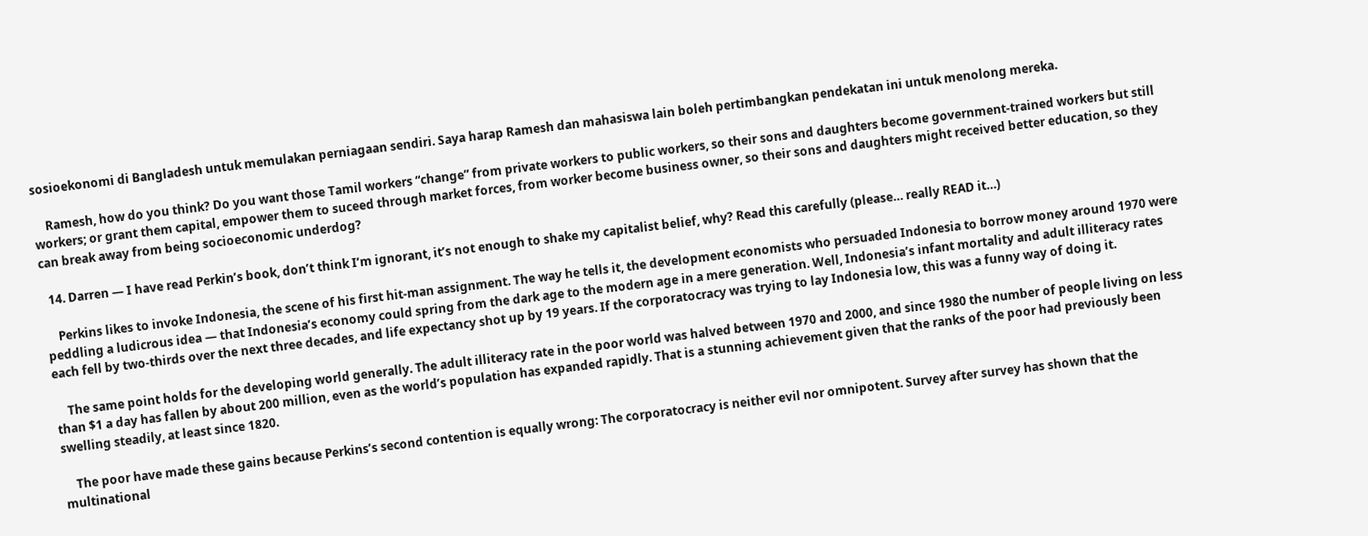sosioekonomi di Bangladesh untuk memulakan perniagaan sendiri. Saya harap Ramesh dan mahasiswa lain boleh pertimbangkan pendekatan ini untuk menolong mereka.

    Ramesh, how do you think? Do you want those Tamil workers “change” from private workers to public workers, so their sons and daughters become government-trained workers but still workers; or grant them capital, empower them to suceed through market forces, from worker become business owner, so their sons and daughters might received better education, so they can break away from being socioeconomic underdog?

  14. Darren — I have read Perkin’s book, don’t think I’m ignorant, it’s not enough to shake my capitalist belief, why? Read this carefully (please… really READ it…)

    Perkins likes to invoke Indonesia, the scene of his first hit-man assignment. The way he tells it, the development economists who persuaded Indonesia to borrow money around 1970 were peddling a ludicrous idea — that Indonesia’s economy could spring from the dark age to the modern age in a mere generation. Well, Indonesia’s infant mortality and adult illiteracy rates each fell by two-thirds over the next three decades, and life expectancy shot up by 19 years. If the corporatocracy was trying to lay Indonesia low, this was a funny way of doing it.

    The same point holds for the developing world generally. The adult illiteracy rate in the poor world was halved between 1970 and 2000, and since 1980 the number of people living on less than $1 a day has fallen by about 200 million, even as the world’s population has expanded rapidly. That is a stunning achievement given that the ranks of the poor had previously been swelling steadily, at least since 1820.

    The poor have made these gains because Perkins’s second contention is equally wrong: The corporatocracy is neither evil nor omnipotent. Survey after survey has shown that the multinational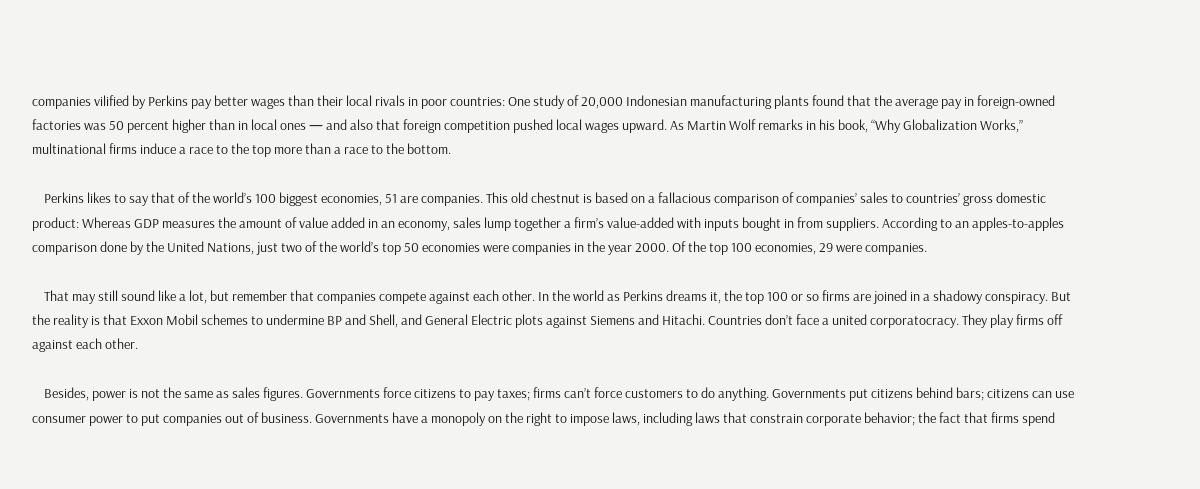companies vilified by Perkins pay better wages than their local rivals in poor countries: One study of 20,000 Indonesian manufacturing plants found that the average pay in foreign-owned factories was 50 percent higher than in local ones — and also that foreign competition pushed local wages upward. As Martin Wolf remarks in his book, “Why Globalization Works,” multinational firms induce a race to the top more than a race to the bottom.

    Perkins likes to say that of the world’s 100 biggest economies, 51 are companies. This old chestnut is based on a fallacious comparison of companies’ sales to countries’ gross domestic product: Whereas GDP measures the amount of value added in an economy, sales lump together a firm’s value-added with inputs bought in from suppliers. According to an apples-to-apples comparison done by the United Nations, just two of the world’s top 50 economies were companies in the year 2000. Of the top 100 economies, 29 were companies.

    That may still sound like a lot, but remember that companies compete against each other. In the world as Perkins dreams it, the top 100 or so firms are joined in a shadowy conspiracy. But the reality is that Exxon Mobil schemes to undermine BP and Shell, and General Electric plots against Siemens and Hitachi. Countries don’t face a united corporatocracy. They play firms off against each other.

    Besides, power is not the same as sales figures. Governments force citizens to pay taxes; firms can’t force customers to do anything. Governments put citizens behind bars; citizens can use consumer power to put companies out of business. Governments have a monopoly on the right to impose laws, including laws that constrain corporate behavior; the fact that firms spend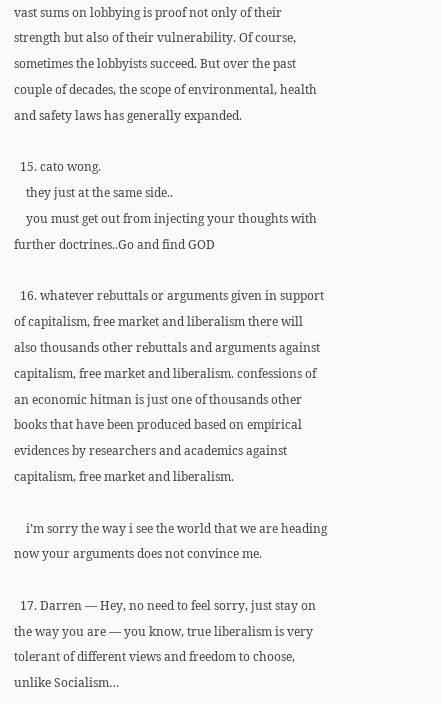vast sums on lobbying is proof not only of their strength but also of their vulnerability. Of course, sometimes the lobbyists succeed. But over the past couple of decades, the scope of environmental, health and safety laws has generally expanded.

  15. cato wong.
    they just at the same side..
    you must get out from injecting your thoughts with further doctrines..Go and find GOD

  16. whatever rebuttals or arguments given in support of capitalism, free market and liberalism there will also thousands other rebuttals and arguments against capitalism, free market and liberalism. confessions of an economic hitman is just one of thousands other books that have been produced based on empirical evidences by researchers and academics against capitalism, free market and liberalism.

    i’m sorry the way i see the world that we are heading now your arguments does not convince me.

  17. Darren — Hey, no need to feel sorry, just stay on the way you are — you know, true liberalism is very tolerant of different views and freedom to choose, unlike Socialism…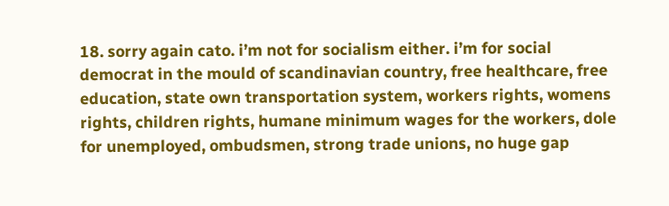18. sorry again cato. i’m not for socialism either. i’m for social democrat in the mould of scandinavian country, free healthcare, free education, state own transportation system, workers rights, womens rights, children rights, humane minimum wages for the workers, dole for unemployed, ombudsmen, strong trade unions, no huge gap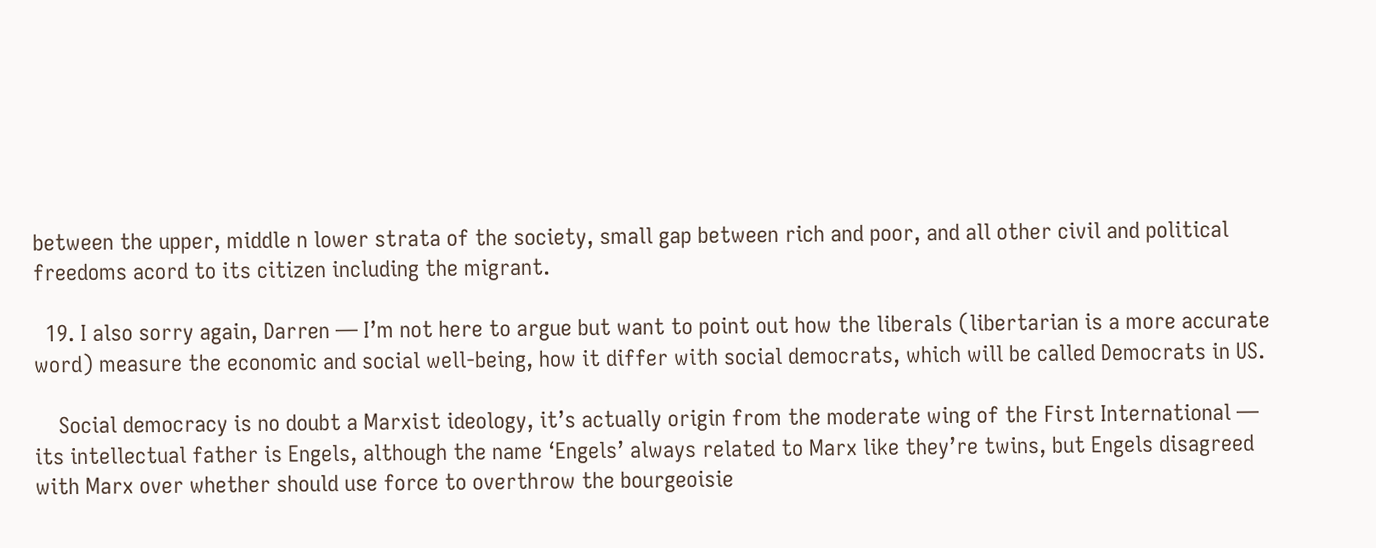between the upper, middle n lower strata of the society, small gap between rich and poor, and all other civil and political freedoms acord to its citizen including the migrant.

  19. I also sorry again, Darren — I’m not here to argue but want to point out how the liberals (libertarian is a more accurate word) measure the economic and social well-being, how it differ with social democrats, which will be called Democrats in US.

    Social democracy is no doubt a Marxist ideology, it’s actually origin from the moderate wing of the First International — its intellectual father is Engels, although the name ‘Engels’ always related to Marx like they’re twins, but Engels disagreed with Marx over whether should use force to overthrow the bourgeoisie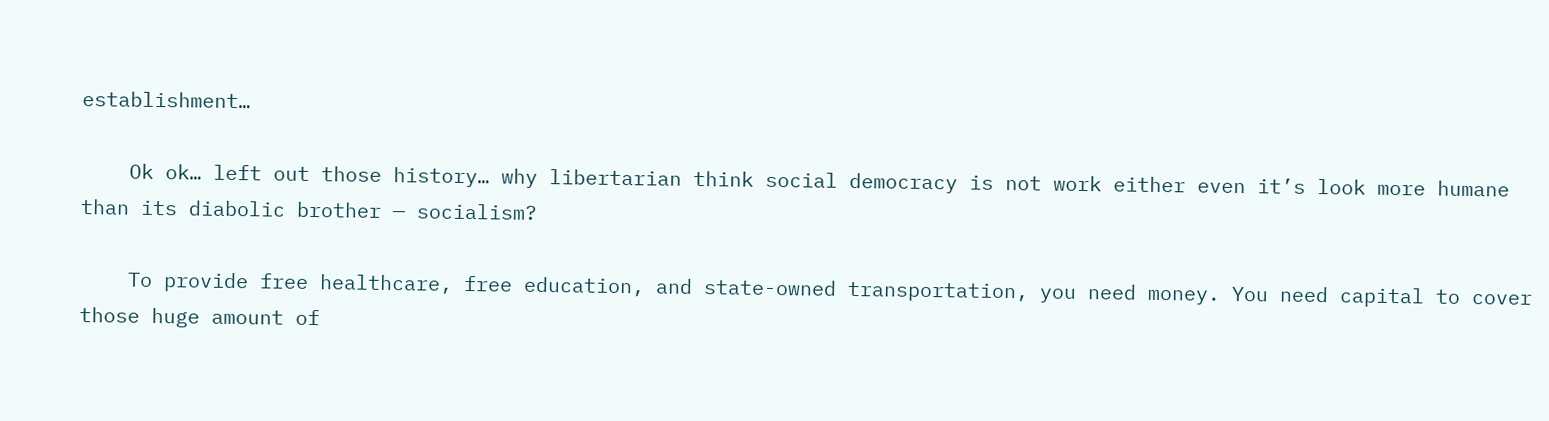establishment…

    Ok ok… left out those history… why libertarian think social democracy is not work either even it’s look more humane than its diabolic brother — socialism?

    To provide free healthcare, free education, and state-owned transportation, you need money. You need capital to cover those huge amount of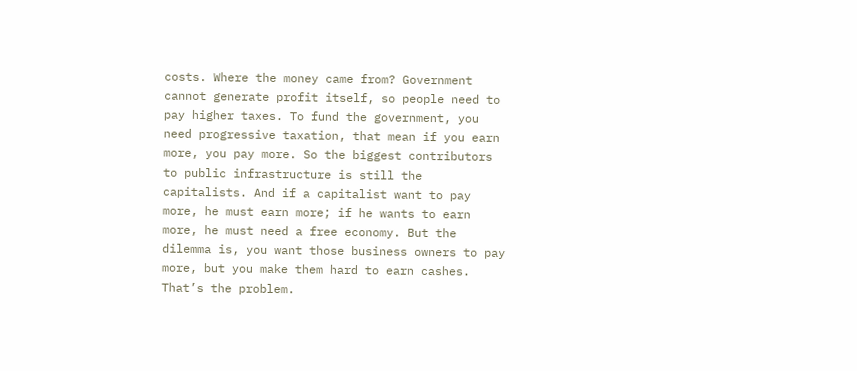costs. Where the money came from? Government cannot generate profit itself, so people need to pay higher taxes. To fund the government, you need progressive taxation, that mean if you earn more, you pay more. So the biggest contributors to public infrastructure is still the capitalists. And if a capitalist want to pay more, he must earn more; if he wants to earn more, he must need a free economy. But the dilemma is, you want those business owners to pay more, but you make them hard to earn cashes. That’s the problem.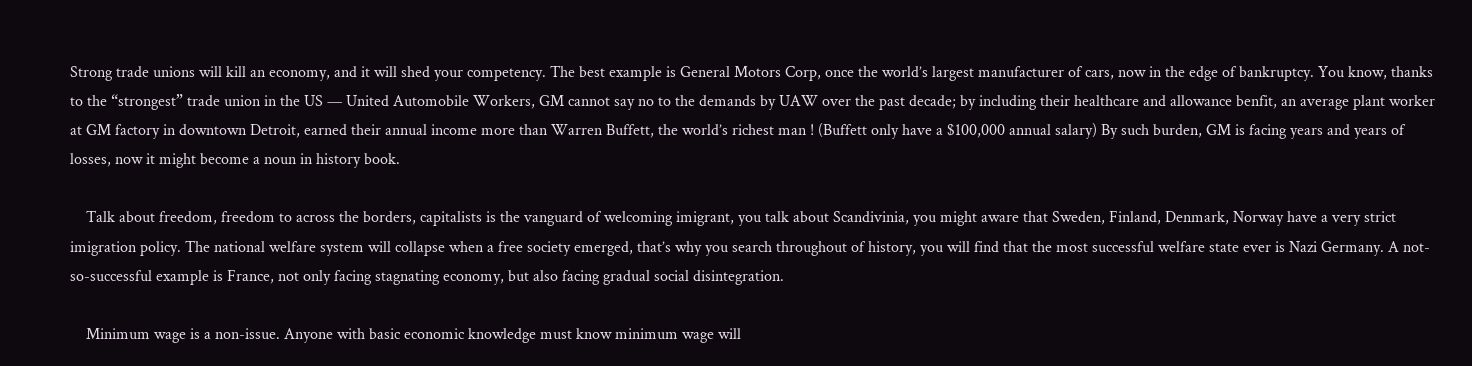Strong trade unions will kill an economy, and it will shed your competency. The best example is General Motors Corp, once the world’s largest manufacturer of cars, now in the edge of bankruptcy. You know, thanks to the “strongest” trade union in the US — United Automobile Workers, GM cannot say no to the demands by UAW over the past decade; by including their healthcare and allowance benfit, an average plant worker at GM factory in downtown Detroit, earned their annual income more than Warren Buffett, the world’s richest man ! (Buffett only have a $100,000 annual salary) By such burden, GM is facing years and years of losses, now it might become a noun in history book.

    Talk about freedom, freedom to across the borders, capitalists is the vanguard of welcoming imigrant, you talk about Scandivinia, you might aware that Sweden, Finland, Denmark, Norway have a very strict imigration policy. The national welfare system will collapse when a free society emerged, that’s why you search throughout of history, you will find that the most successful welfare state ever is Nazi Germany. A not-so-successful example is France, not only facing stagnating economy, but also facing gradual social disintegration.

    Minimum wage is a non-issue. Anyone with basic economic knowledge must know minimum wage will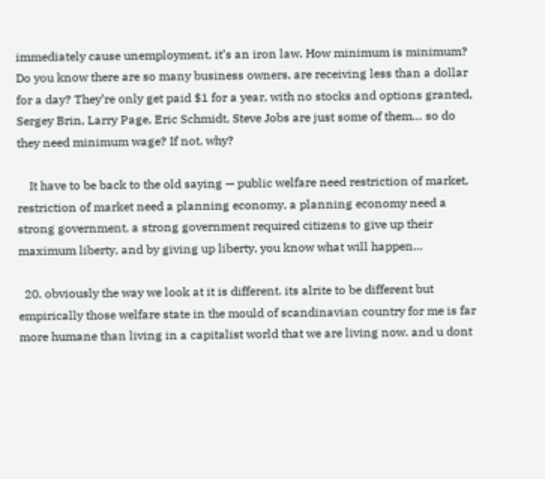immediately cause unemployment, it’s an iron law. How minimum is minimum? Do you know there are so many business owners, are receiving less than a dollar for a day? They’re only get paid $1 for a year, with no stocks and options granted, Sergey Brin, Larry Page, Eric Schmidt, Steve Jobs are just some of them… so do they need minimum wage? If not, why?

    It have to be back to the old saying — public welfare need restriction of market, restriction of market need a planning economy, a planning economy need a strong government, a strong government required citizens to give up their maximum liberty, and by giving up liberty, you know what will happen…

  20. obviously the way we look at it is different. its alrite to be different but empirically those welfare state in the mould of scandinavian country for me is far more humane than living in a capitalist world that we are living now. and u dont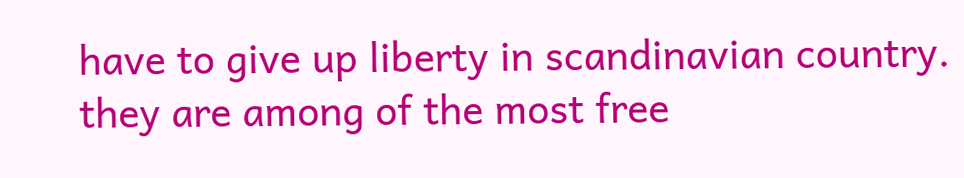have to give up liberty in scandinavian country. they are among of the most free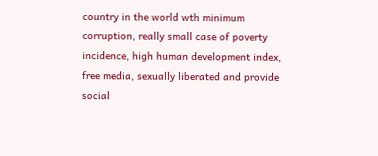country in the world wth minimum corruption, really small case of poverty incidence, high human development index, free media, sexually liberated and provide social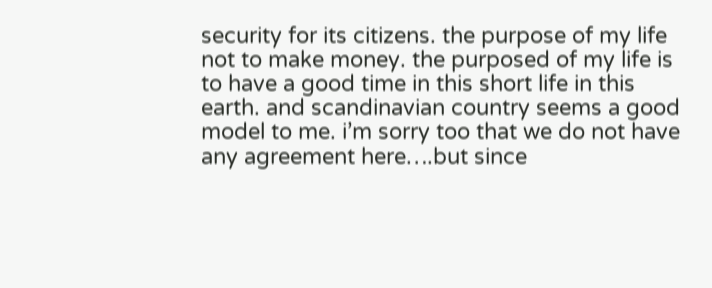security for its citizens. the purpose of my life not to make money. the purposed of my life is to have a good time in this short life in this earth. and scandinavian country seems a good model to me. i’m sorry too that we do not have any agreement here….but since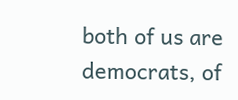both of us are democrats, of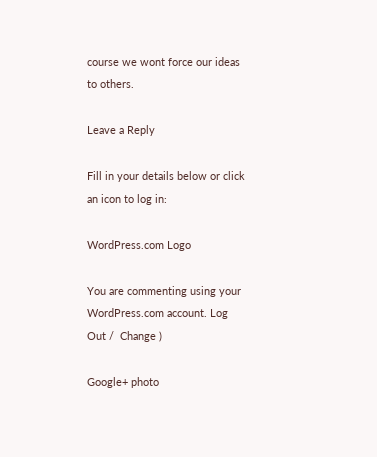course we wont force our ideas to others.

Leave a Reply

Fill in your details below or click an icon to log in:

WordPress.com Logo

You are commenting using your WordPress.com account. Log Out /  Change )

Google+ photo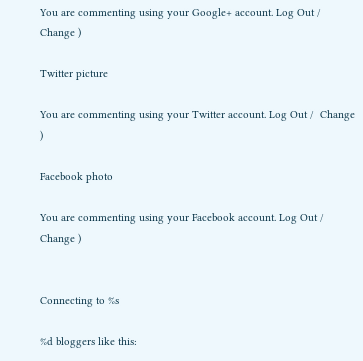You are commenting using your Google+ account. Log Out /  Change )

Twitter picture

You are commenting using your Twitter account. Log Out /  Change )

Facebook photo

You are commenting using your Facebook account. Log Out /  Change )


Connecting to %s

%d bloggers like this: